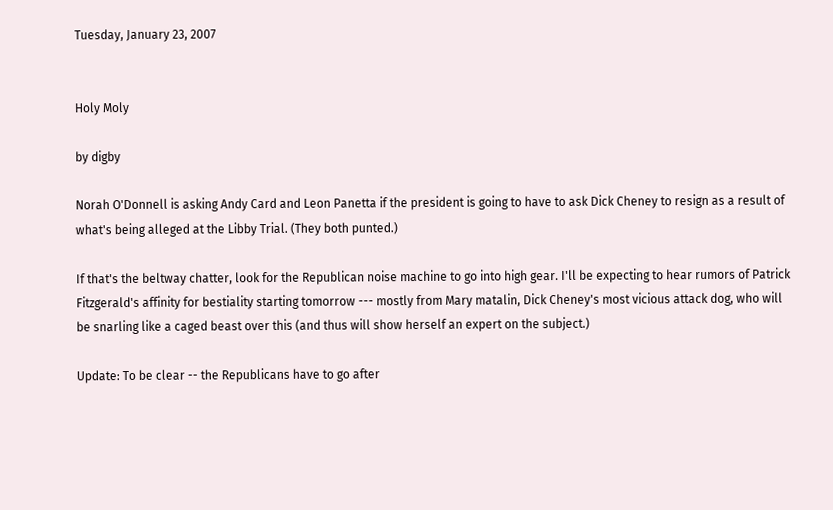Tuesday, January 23, 2007


Holy Moly

by digby

Norah O'Donnell is asking Andy Card and Leon Panetta if the president is going to have to ask Dick Cheney to resign as a result of what's being alleged at the Libby Trial. (They both punted.)

If that's the beltway chatter, look for the Republican noise machine to go into high gear. I'll be expecting to hear rumors of Patrick Fitzgerald's affinity for bestiality starting tomorrow --- mostly from Mary matalin, Dick Cheney's most vicious attack dog, who will be snarling like a caged beast over this (and thus will show herself an expert on the subject.)

Update: To be clear -- the Republicans have to go after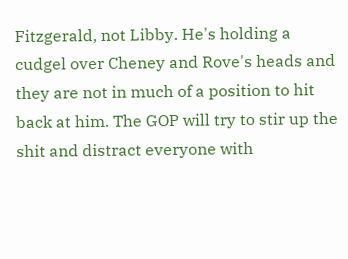Fitzgerald, not Libby. He's holding a cudgel over Cheney and Rove's heads and they are not in much of a position to hit back at him. The GOP will try to stir up the shit and distract everyone with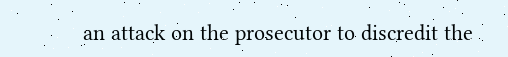an attack on the prosecutor to discredit the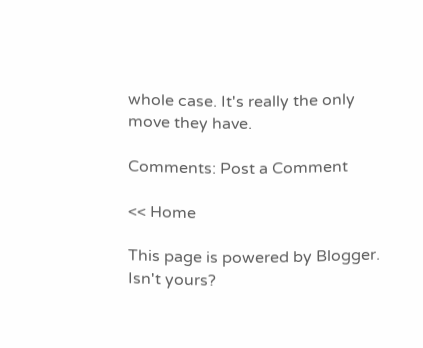whole case. It's really the only move they have.

Comments: Post a Comment

<< Home

This page is powered by Blogger. Isn't yours?